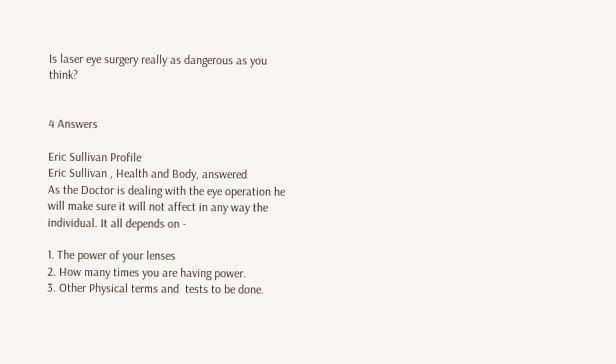Is laser eye surgery really as dangerous as you think?


4 Answers

Eric Sullivan Profile
Eric Sullivan , Health and Body, answered
As the Doctor is dealing with the eye operation he  will make sure it will not affect in any way the individual. It all depends on -

1. The power of your lenses
2. How many times you are having power.
3. Other Physical terms and  tests to be done.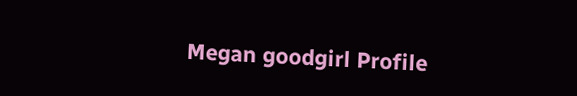Megan goodgirl Profile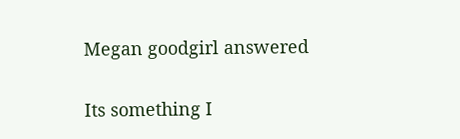Megan goodgirl answered

Its something I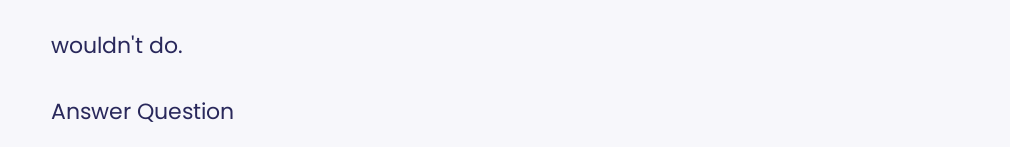wouldn't do.

Answer Question